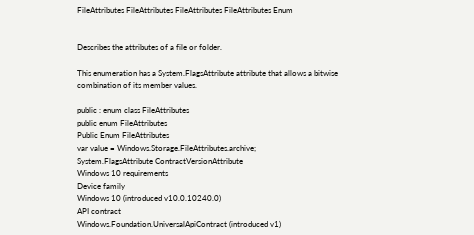FileAttributes FileAttributes FileAttributes FileAttributes Enum


Describes the attributes of a file or folder.

This enumeration has a System.FlagsAttribute attribute that allows a bitwise combination of its member values.

public : enum class FileAttributes
public enum FileAttributes
Public Enum FileAttributes
var value = Windows.Storage.FileAttributes.archive;
System.FlagsAttribute ContractVersionAttribute
Windows 10 requirements
Device family
Windows 10 (introduced v10.0.10240.0)
API contract
Windows.Foundation.UniversalApiContract (introduced v1)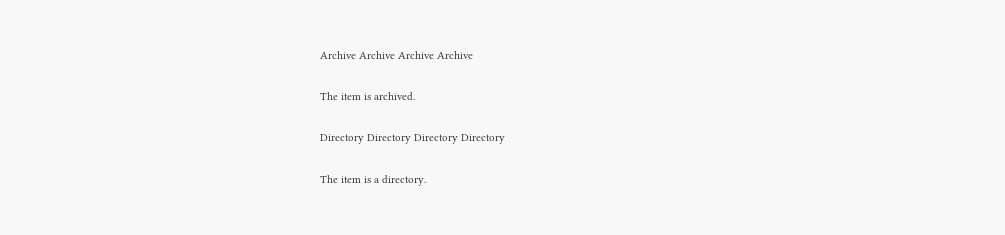Archive Archive Archive Archive

The item is archived.

Directory Directory Directory Directory

The item is a directory.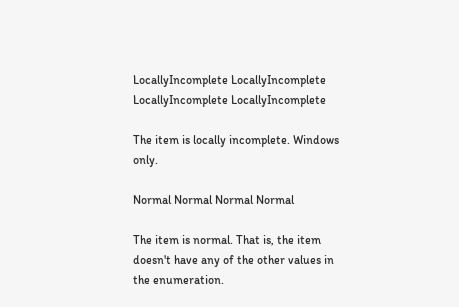LocallyIncomplete LocallyIncomplete LocallyIncomplete LocallyIncomplete

The item is locally incomplete. Windows only.

Normal Normal Normal Normal

The item is normal. That is, the item doesn't have any of the other values in the enumeration.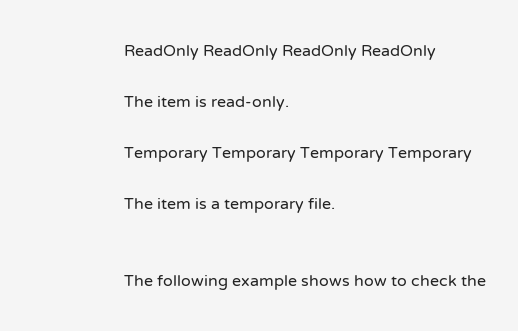ReadOnly ReadOnly ReadOnly ReadOnly

The item is read-only.

Temporary Temporary Temporary Temporary

The item is a temporary file.


The following example shows how to check the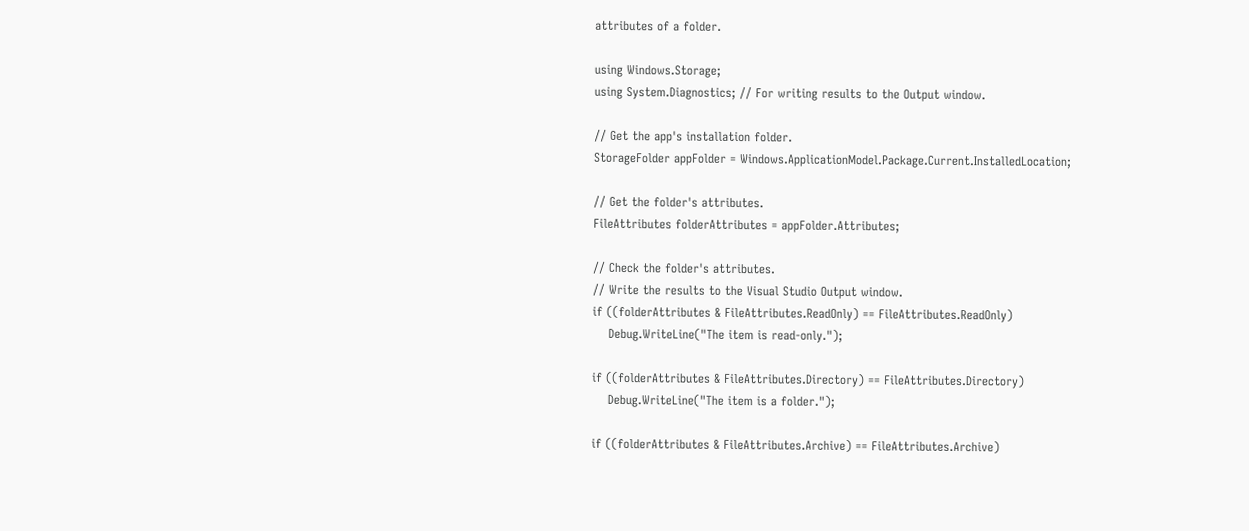attributes of a folder.

using Windows.Storage;
using System.Diagnostics; // For writing results to the Output window.

// Get the app's installation folder.
StorageFolder appFolder = Windows.ApplicationModel.Package.Current.InstalledLocation;

// Get the folder's attributes.
FileAttributes folderAttributes = appFolder.Attributes;

// Check the folder's attributes.
// Write the results to the Visual Studio Output window.
if ((folderAttributes & FileAttributes.ReadOnly) == FileAttributes.ReadOnly)
    Debug.WriteLine("The item is read-only.");

if ((folderAttributes & FileAttributes.Directory) == FileAttributes.Directory)
    Debug.WriteLine("The item is a folder.");

if ((folderAttributes & FileAttributes.Archive) == FileAttributes.Archive)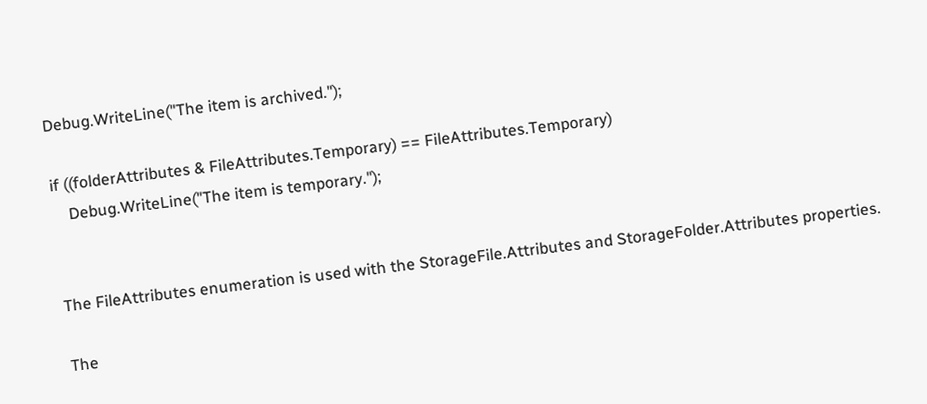Debug.WriteLine("The item is archived.");

if ((folderAttributes & FileAttributes.Temporary) == FileAttributes.Temporary)
    Debug.WriteLine("The item is temporary.");


The FileAttributes enumeration is used with the StorageFile.Attributes and StorageFolder.Attributes properties.

The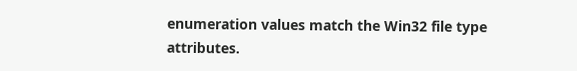enumeration values match the Win32 file type attributes.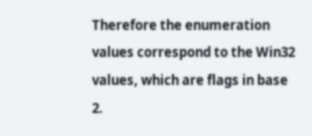Therefore the enumeration values correspond to the Win32 values, which are flags in base 2.